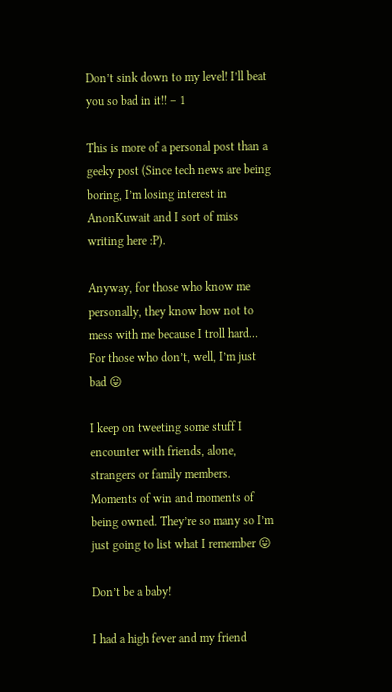Don’t sink down to my level! I’ll beat you so bad in it!! – 1

This is more of a personal post than a geeky post (Since tech news are being boring, I’m losing interest in AnonKuwait and I sort of miss writing here :P).

Anyway, for those who know me personally, they know how not to mess with me because I troll hard… For those who don’t, well, I’m just bad 😛

I keep on tweeting some stuff I encounter with friends, alone, strangers or family members. Moments of win and moments of being owned. They’re so many so I’m just going to list what I remember 😛

Don’t be a baby!

I had a high fever and my friend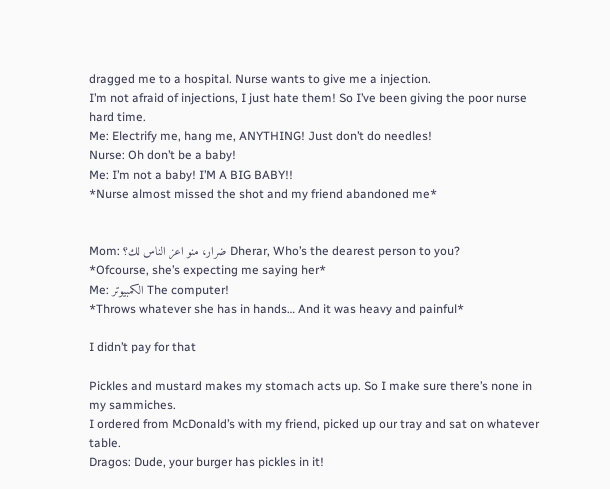dragged me to a hospital. Nurse wants to give me a injection.
I’m not afraid of injections, I just hate them! So I’ve been giving the poor nurse hard time.
Me: Electrify me, hang me, ANYTHING! Just don’t do needles!
Nurse: Oh don’t be a baby!
Me: I’m not a baby! I’M A BIG BABY!!
*Nurse almost missed the shot and my friend abandoned me*


Mom: ضرار، منو اعز الناس لك؟ Dherar, Who’s the dearest person to you?
*Ofcourse, she’s expecting me saying her*
Me: الكمبيوتر The computer!
*Throws whatever she has in hands… And it was heavy and painful*

I didn’t pay for that

Pickles and mustard makes my stomach acts up. So I make sure there’s none in my sammiches.
I ordered from McDonald’s with my friend, picked up our tray and sat on whatever table.
Dragos: Dude, your burger has pickles in it!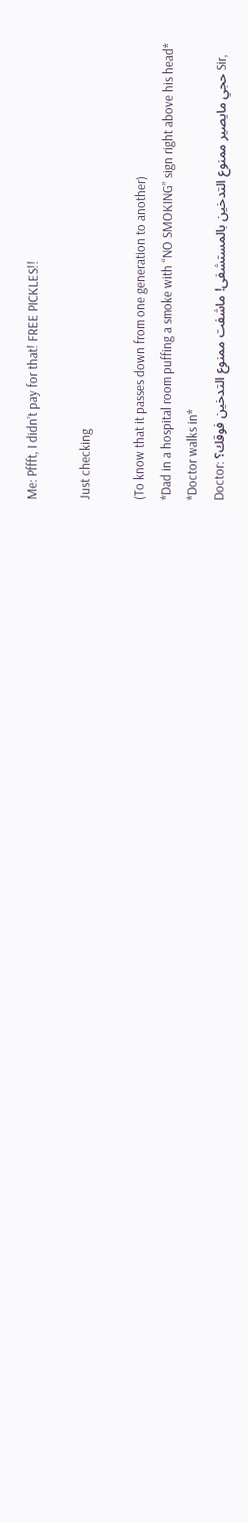Me: Pffft, I didn’t pay for that! FREE PICKLES!!

Just checking

(To know that it passes down from one generation to another)
*Dad in a hospital room puffing a smoke with “NO SMOKING” sign right above his head*
*Doctor walks in*
Doctor: حجي مايصير ممنوع التدخين بالمستشفى! ماشفت ممنوع التدخين فوقك؟ Sir,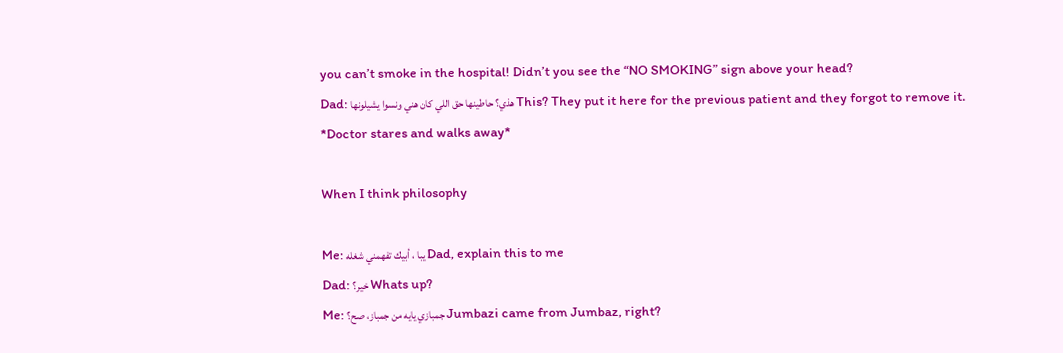you can’t smoke in the hospital! Didn’t you see the “NO SMOKING” sign above your head?
Dad: هذي؟ حاطينها حق اللي كان هني ونسوا يشيلونها This? They put it here for the previous patient and they forgot to remove it.
*Doctor stares and walks away*

When I think philosophy

Me: يبا ، أبيك تفهمني شغله Dad, explain this to me
Dad: خير؟ Whats up?
Me: جمبازي يايه من جمباز، صح؟ Jumbazi came from Jumbaz, right?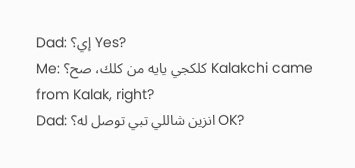Dad: إي؟ Yes?
Me: كلكجي يايه من كلك، صح؟ Kalakchi came from Kalak, right?
Dad: انزين شاللي تبي توصل له؟ OK?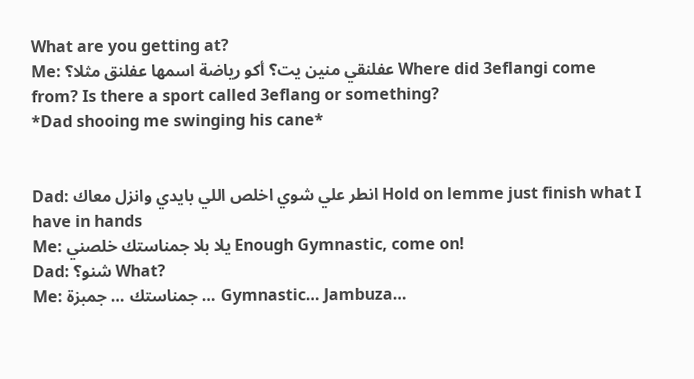What are you getting at?
Me: عفلنقي منين يت؟ أكو رياضة اسمها عفلنق مثلا؟ Where did 3eflangi come from? Is there a sport called 3eflang or something?
*Dad shooing me swinging his cane*


Dad: انطر علي شوي اخلص اللي بايدي وانزل معاك Hold on lemme just finish what I have in hands
Me: يلا بلا جمناستك خلصني Enough Gymnastic, come on!
Dad: شنو؟ What?
Me: جمناستك … جمبزة … Gymnastic… Jambuza…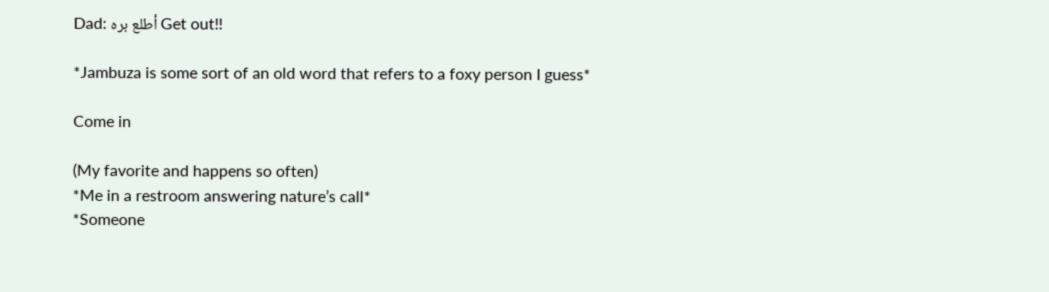Dad: أطلع بره Get out!!

*Jambuza is some sort of an old word that refers to a foxy person I guess*

Come in

(My favorite and happens so often)
*Me in a restroom answering nature’s call*
*Someone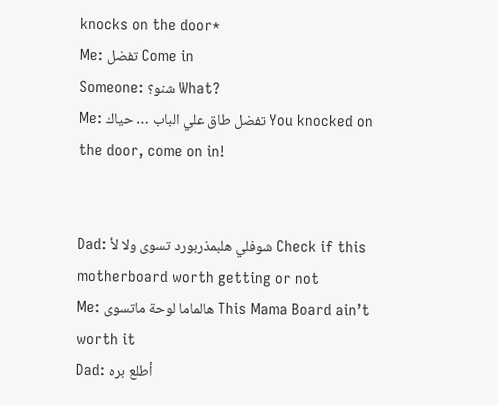knocks on the door*
Me: تفضل Come in
Someone: شنو؟ What?
Me: تفضل طاق علي الباب … حياك You knocked on the door, come on in!


Dad: شوفلي هلبمذربورد تسوى ولا لأ Check if this motherboard worth getting or not
Me: هالماما لوحة ماتسوى This Mama Board ain’t worth it
Dad: أطلع بره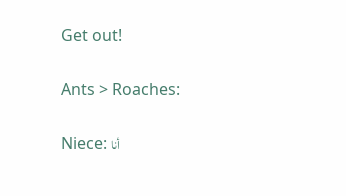Get out!

Ants > Roaches:

Niece: أنا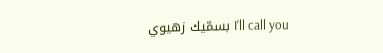بسمّيك زهيوي I’ll call you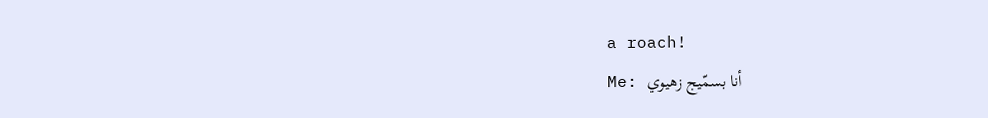a roach!
Me: أنا بسمّيج زهيوي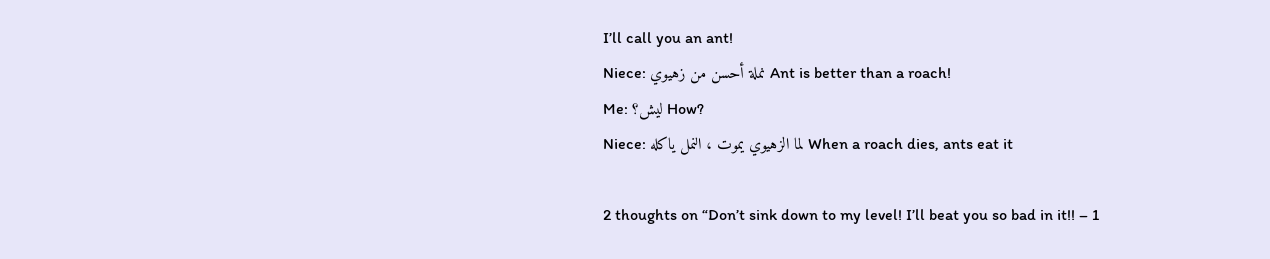I’ll call you an ant!
Niece: نملة أحسن من زهيوي Ant is better than a roach!
Me: ليش؟ How?
Niece: لما الزهيوي يموت ، النمل ياكله When a roach dies, ants eat it

2 thoughts on “Don’t sink down to my level! I’ll beat you so bad in it!! – 1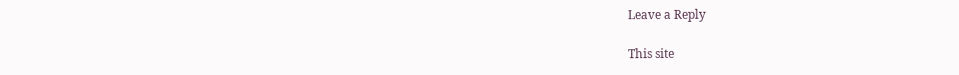Leave a Reply

This site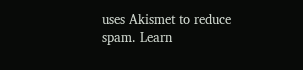uses Akismet to reduce spam. Learn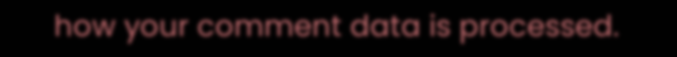how your comment data is processed.